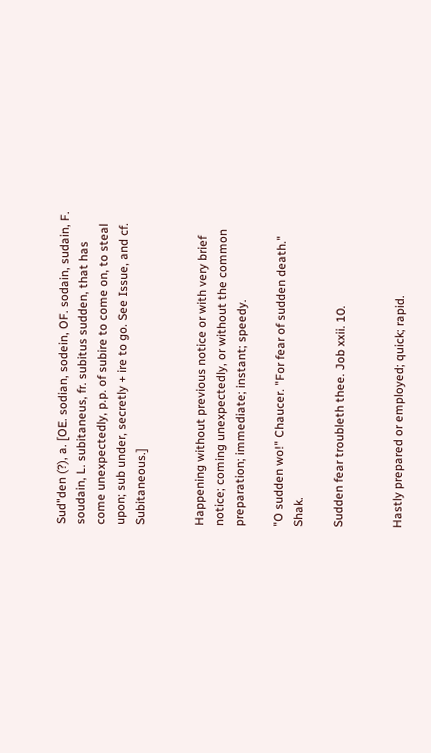Sud"den (?), a. [OE. sodian, sodein, OF. sodain, sudain, F. soudain, L. subitaneus, fr. subitus sudden, that has come unexpectedly, p.p. of subire to come on, to steal upon; sub under, secretly + ire to go. See Issue, and cf. Subitaneous.]


Happening without previous notice or with very brief notice; coming unexpectedly, or without the common preparation; immediate; instant; speedy.

"O sudden wo!" Chaucer. "For fear of sudden death." Shak.

Sudden fear troubleth thee. Job xxii. 10.


Hastly prepared or employed; quick; rapid.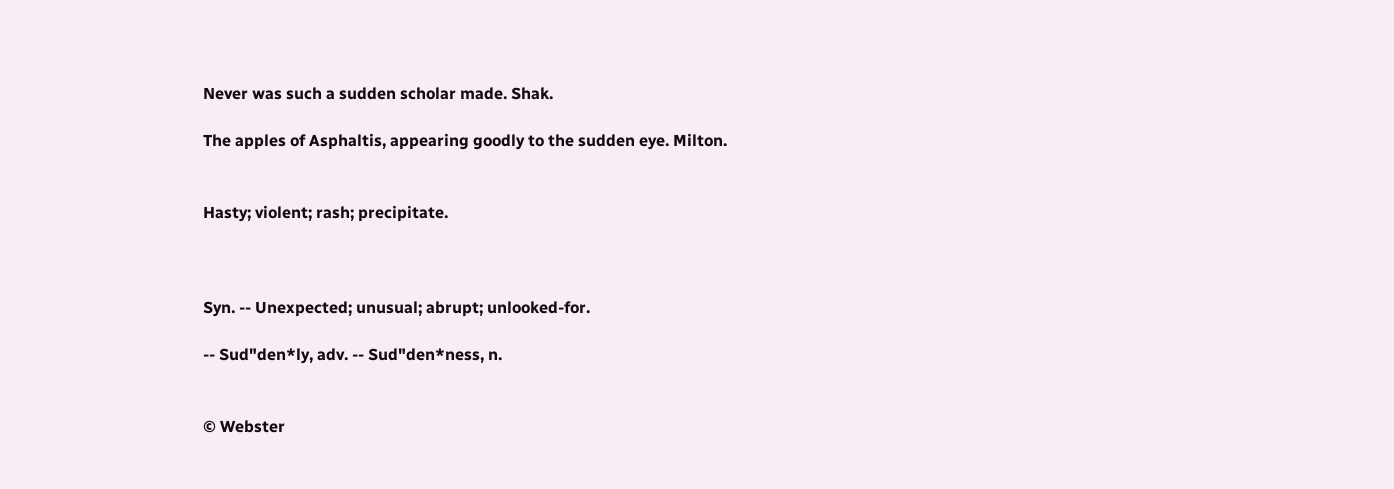Never was such a sudden scholar made. Shak.

The apples of Asphaltis, appearing goodly to the sudden eye. Milton.


Hasty; violent; rash; precipitate.



Syn. -- Unexpected; unusual; abrupt; unlooked-for.

-- Sud"den*ly, adv. -- Sud"den*ness, n.


© Webster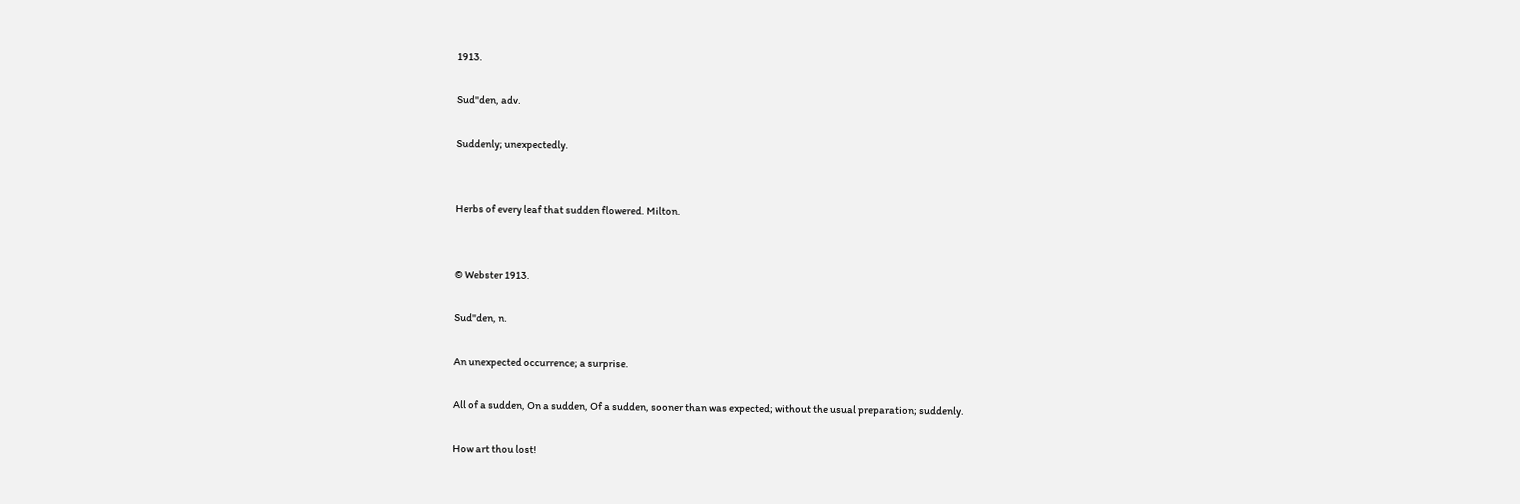1913.

Sud"den, adv.

Suddenly; unexpectedly.


Herbs of every leaf that sudden flowered. Milton.


© Webster 1913.

Sud"den, n.

An unexpected occurrence; a surprise.

All of a sudden, On a sudden, Of a sudden, sooner than was expected; without the usual preparation; suddenly.

How art thou lost!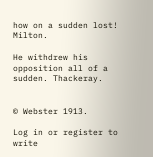how on a sudden lost! Milton.

He withdrew his opposition all of a sudden. Thackeray.


© Webster 1913.

Log in or register to write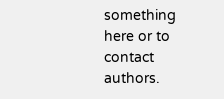something here or to contact authors.